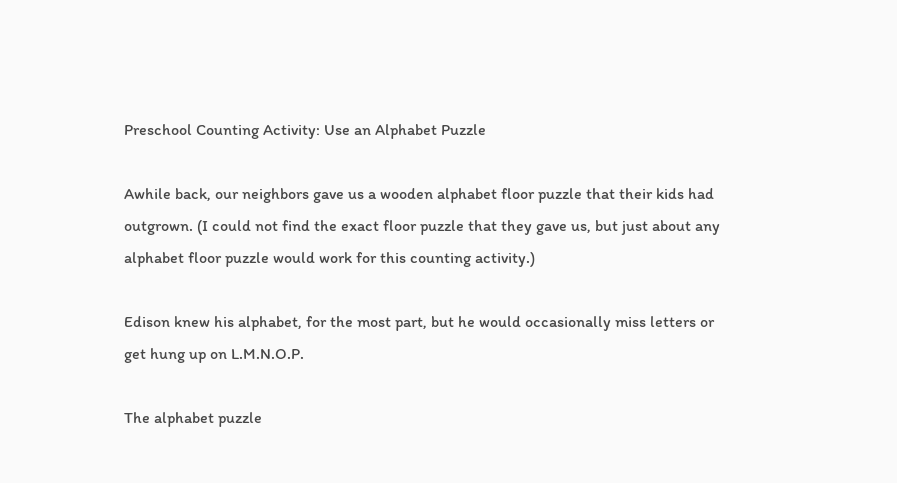Preschool Counting Activity: Use an Alphabet Puzzle

Awhile back, our neighbors gave us a wooden alphabet floor puzzle that their kids had outgrown. (I could not find the exact floor puzzle that they gave us, but just about any alphabet floor puzzle would work for this counting activity.)

Edison knew his alphabet, for the most part, but he would occasionally miss letters or get hung up on L.M.N.O.P.

The alphabet puzzle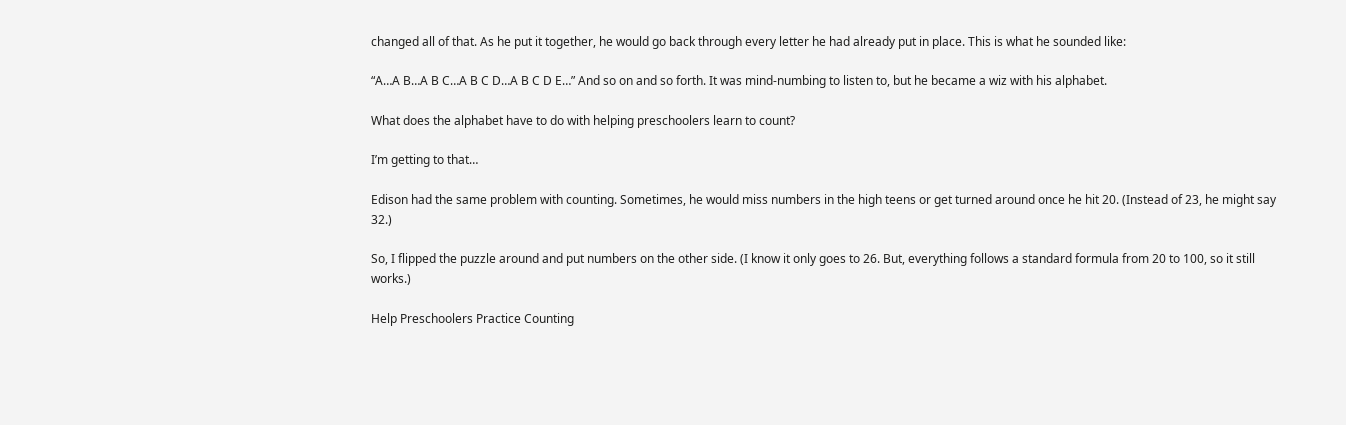changed all of that. As he put it together, he would go back through every letter he had already put in place. This is what he sounded like:

“A…A B…A B C…A B C D…A B C D E…” And so on and so forth. It was mind-numbing to listen to, but he became a wiz with his alphabet.

What does the alphabet have to do with helping preschoolers learn to count?

I’m getting to that…

Edison had the same problem with counting. Sometimes, he would miss numbers in the high teens or get turned around once he hit 20. (Instead of 23, he might say 32.)

So, I flipped the puzzle around and put numbers on the other side. (I know it only goes to 26. But, everything follows a standard formula from 20 to 100, so it still works.)

Help Preschoolers Practice Counting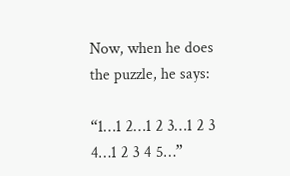Now, when he does the puzzle, he says:

“1…1 2…1 2 3…1 2 3 4…1 2 3 4 5…”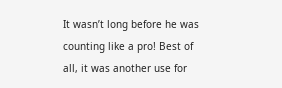It wasn’t long before he was counting like a pro! Best of all, it was another use for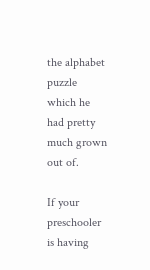the alphabet puzzle which he had pretty much grown out of.

If your preschooler is having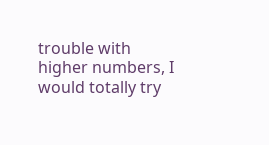trouble with higher numbers, I would totally try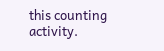this counting activity.